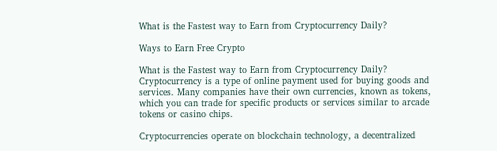What is the Fastest way to Earn from Cryptocurrency Daily?

Ways to Earn Free Crypto

What is the Fastest way to Earn from Cryptocurrency Daily? Cryptocurrency is a type of online payment used for buying goods and services. Many companies have their own currencies, known as tokens, which you can trade for specific products or services similar to arcade tokens or casino chips.

Cryptocurrencies operate on blockchain technology, a decentralized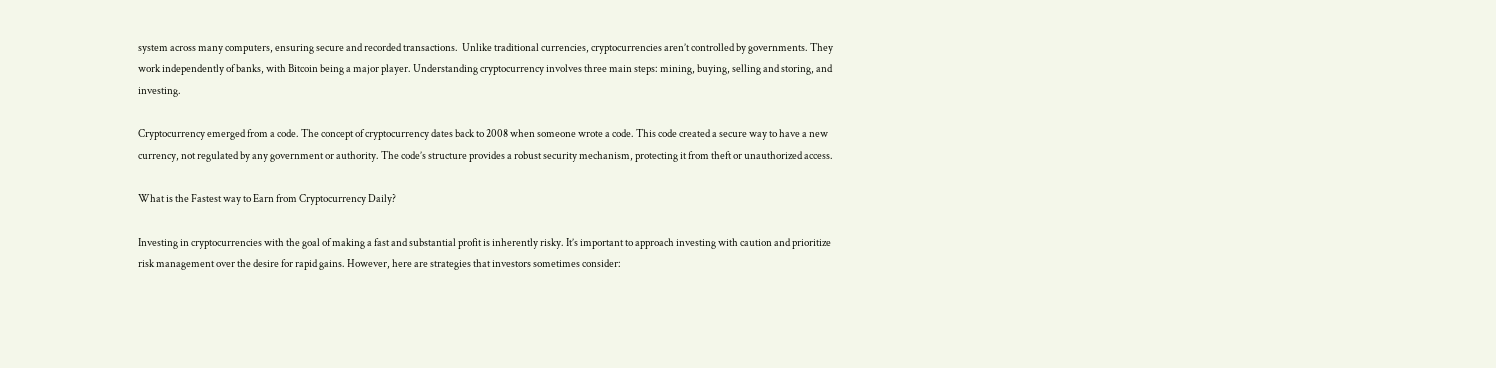system across many computers, ensuring secure and recorded transactions.  Unlike traditional currencies, cryptocurrencies aren’t controlled by governments. They work independently of banks, with Bitcoin being a major player. Understanding cryptocurrency involves three main steps: mining, buying, selling and storing, and investing.

Cryptocurrency emerged from a code. The concept of cryptocurrency dates back to 2008 when someone wrote a code. This code created a secure way to have a new currency, not regulated by any government or authority. The code’s structure provides a robust security mechanism, protecting it from theft or unauthorized access.

What is the Fastest way to Earn from Cryptocurrency Daily?

Investing in cryptocurrencies with the goal of making a fast and substantial profit is inherently risky. It’s important to approach investing with caution and prioritize risk management over the desire for rapid gains. However, here are strategies that investors sometimes consider: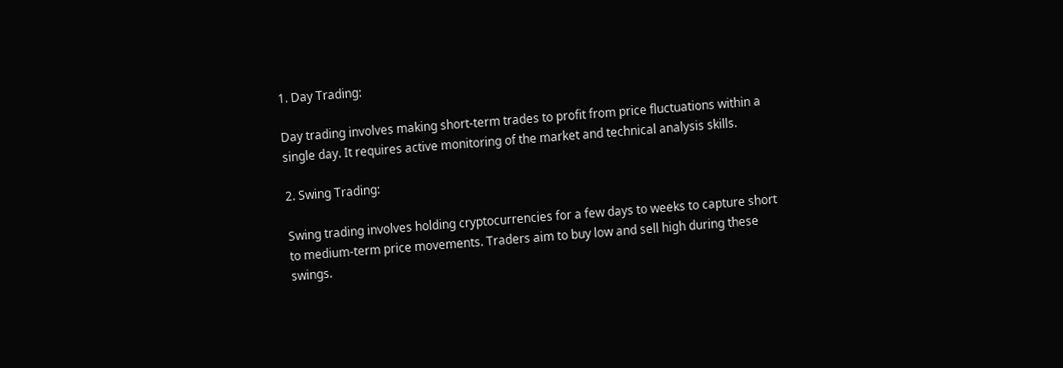1. Day Trading:

Day trading involves making short-term trades to profit from price fluctuations within a single day. It requires active monitoring of the market and technical analysis skills.

2. Swing Trading:

Swing trading involves holding cryptocurrencies for a few days to weeks to capture short to medium-term price movements. Traders aim to buy low and sell high during these swings.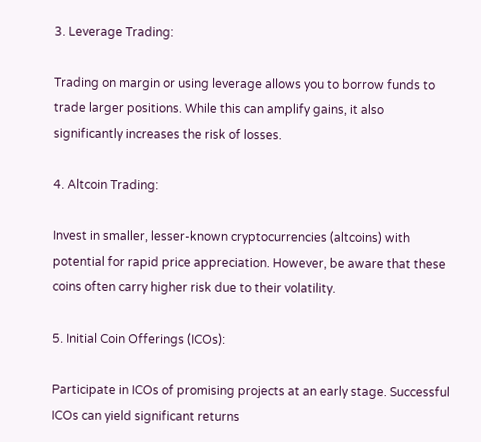3. Leverage Trading:

Trading on margin or using leverage allows you to borrow funds to trade larger positions. While this can amplify gains, it also significantly increases the risk of losses.

4. Altcoin Trading:

Invest in smaller, lesser-known cryptocurrencies (altcoins) with potential for rapid price appreciation. However, be aware that these coins often carry higher risk due to their volatility.

5. Initial Coin Offerings (ICOs):

Participate in ICOs of promising projects at an early stage. Successful ICOs can yield significant returns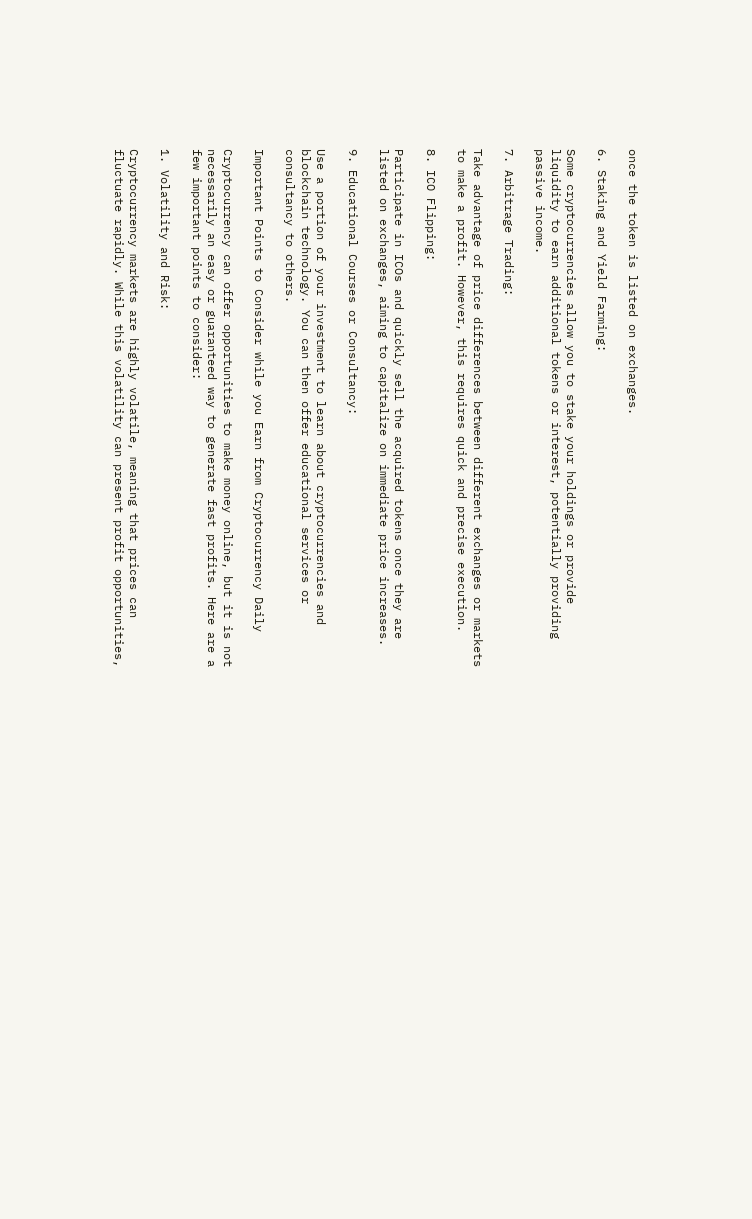once the token is listed on exchanges.

6. Staking and Yield Farming:

Some cryptocurrencies allow you to stake your holdings or provide liquidity to earn additional tokens or interest, potentially providing passive income.

7. Arbitrage Trading:

Take advantage of price differences between different exchanges or markets to make a profit. However, this requires quick and precise execution.

8. ICO Flipping:

Participate in ICOs and quickly sell the acquired tokens once they are listed on exchanges, aiming to capitalize on immediate price increases.

9. Educational Courses or Consultancy:

Use a portion of your investment to learn about cryptocurrencies and blockchain technology. You can then offer educational services or consultancy to others.

Important Points to Consider while you Earn from Cryptocurrency Daily

Cryptocurrency can offer opportunities to make money online, but it is not necessarily an easy or guaranteed way to generate fast profits. Here are a few important points to consider:

1. Volatility and Risk:

Cryptocurrency markets are highly volatile, meaning that prices can fluctuate rapidly. While this volatility can present profit opportunities,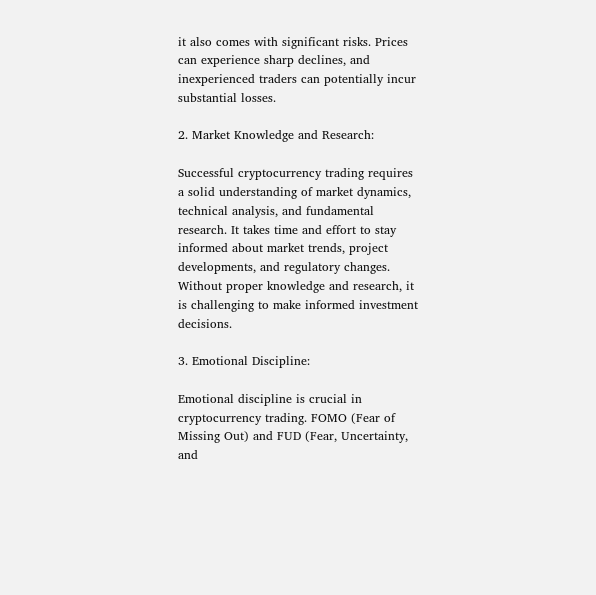it also comes with significant risks. Prices can experience sharp declines, and inexperienced traders can potentially incur substantial losses.

2. Market Knowledge and Research:

Successful cryptocurrency trading requires a solid understanding of market dynamics, technical analysis, and fundamental research. It takes time and effort to stay informed about market trends, project developments, and regulatory changes. Without proper knowledge and research, it is challenging to make informed investment decisions.

3. Emotional Discipline:

Emotional discipline is crucial in cryptocurrency trading. FOMO (Fear of Missing Out) and FUD (Fear, Uncertainty, and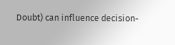Doubt) can influence decision-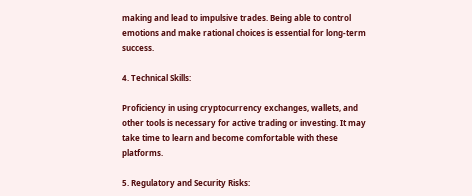making and lead to impulsive trades. Being able to control emotions and make rational choices is essential for long-term success.

4. Technical Skills:

Proficiency in using cryptocurrency exchanges, wallets, and other tools is necessary for active trading or investing. It may take time to learn and become comfortable with these platforms.

5. Regulatory and Security Risks: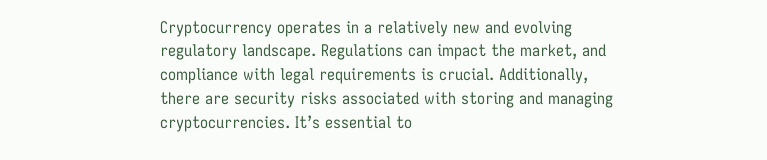Cryptocurrency operates in a relatively new and evolving regulatory landscape. Regulations can impact the market, and compliance with legal requirements is crucial. Additionally, there are security risks associated with storing and managing cryptocurrencies. It’s essential to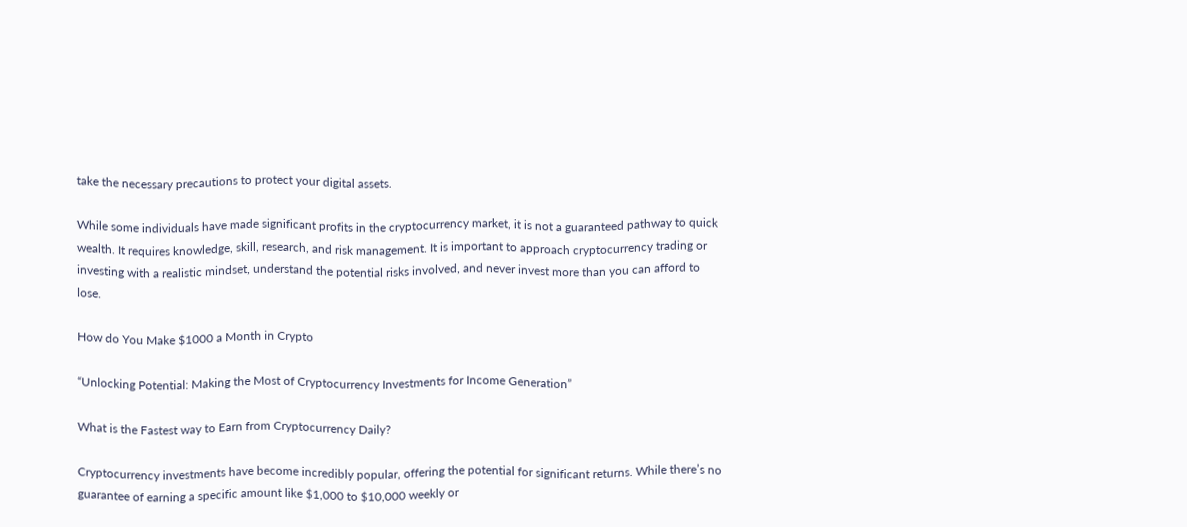take the necessary precautions to protect your digital assets.

While some individuals have made significant profits in the cryptocurrency market, it is not a guaranteed pathway to quick wealth. It requires knowledge, skill, research, and risk management. It is important to approach cryptocurrency trading or investing with a realistic mindset, understand the potential risks involved, and never invest more than you can afford to lose.

How do You Make $1000 a Month in Crypto

“Unlocking Potential: Making the Most of Cryptocurrency Investments for Income Generation”

What is the Fastest way to Earn from Cryptocurrency Daily?

Cryptocurrency investments have become incredibly popular, offering the potential for significant returns. While there’s no guarantee of earning a specific amount like $1,000 to $10,000 weekly or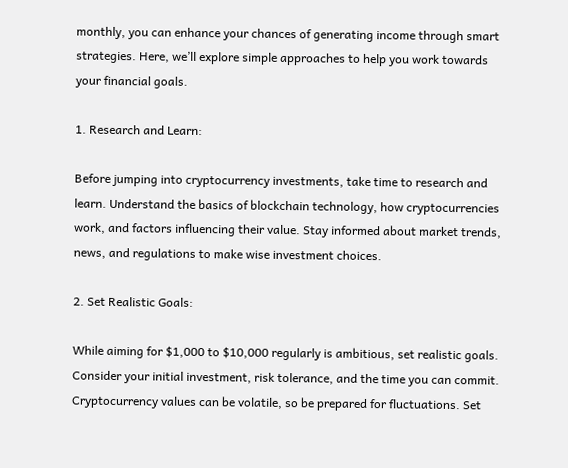monthly, you can enhance your chances of generating income through smart strategies. Here, we’ll explore simple approaches to help you work towards your financial goals.

1. Research and Learn:

Before jumping into cryptocurrency investments, take time to research and learn. Understand the basics of blockchain technology, how cryptocurrencies work, and factors influencing their value. Stay informed about market trends, news, and regulations to make wise investment choices.

2. Set Realistic Goals:

While aiming for $1,000 to $10,000 regularly is ambitious, set realistic goals. Consider your initial investment, risk tolerance, and the time you can commit. Cryptocurrency values can be volatile, so be prepared for fluctuations. Set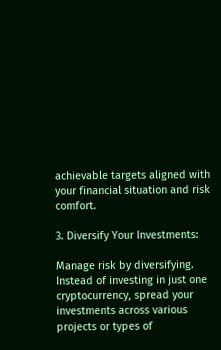achievable targets aligned with your financial situation and risk comfort.

3. Diversify Your Investments:

Manage risk by diversifying. Instead of investing in just one cryptocurrency, spread your investments across various projects or types of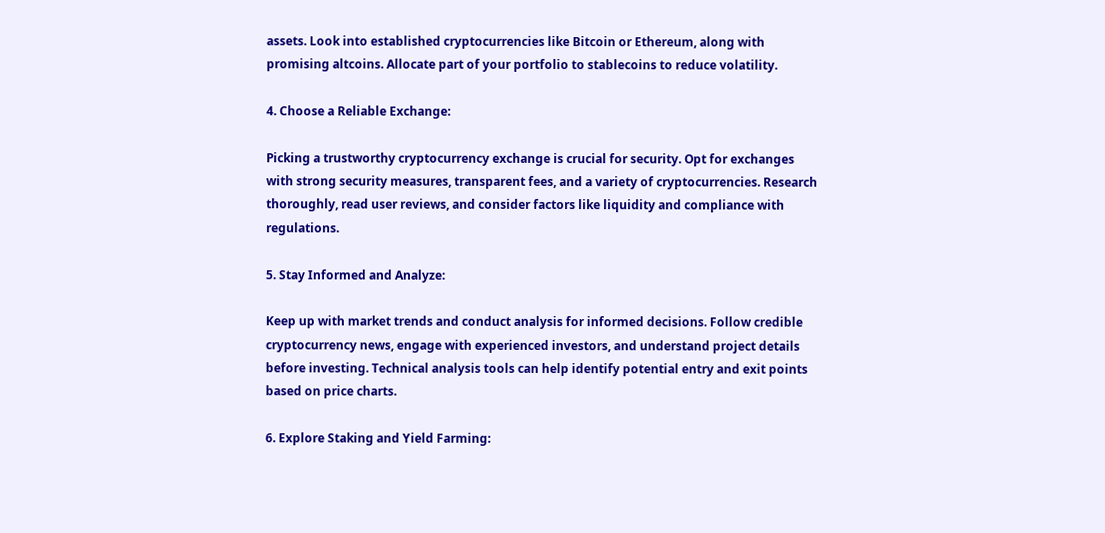assets. Look into established cryptocurrencies like Bitcoin or Ethereum, along with promising altcoins. Allocate part of your portfolio to stablecoins to reduce volatility.

4. Choose a Reliable Exchange:

Picking a trustworthy cryptocurrency exchange is crucial for security. Opt for exchanges with strong security measures, transparent fees, and a variety of cryptocurrencies. Research thoroughly, read user reviews, and consider factors like liquidity and compliance with regulations.

5. Stay Informed and Analyze:

Keep up with market trends and conduct analysis for informed decisions. Follow credible cryptocurrency news, engage with experienced investors, and understand project details before investing. Technical analysis tools can help identify potential entry and exit points based on price charts.

6. Explore Staking and Yield Farming: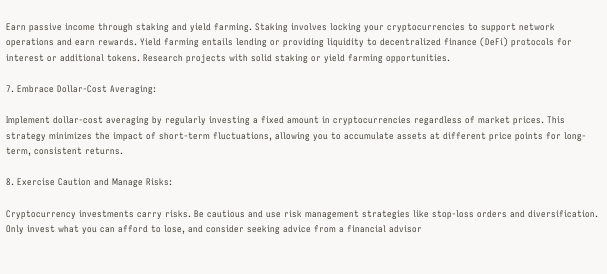Earn passive income through staking and yield farming. Staking involves locking your cryptocurrencies to support network operations and earn rewards. Yield farming entails lending or providing liquidity to decentralized finance (DeFi) protocols for interest or additional tokens. Research projects with solid staking or yield farming opportunities.

7. Embrace Dollar-Cost Averaging:

Implement dollar-cost averaging by regularly investing a fixed amount in cryptocurrencies regardless of market prices. This strategy minimizes the impact of short-term fluctuations, allowing you to accumulate assets at different price points for long-term, consistent returns.

8. Exercise Caution and Manage Risks:

Cryptocurrency investments carry risks. Be cautious and use risk management strategies like stop-loss orders and diversification. Only invest what you can afford to lose, and consider seeking advice from a financial advisor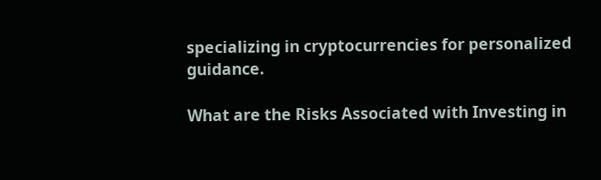specializing in cryptocurrencies for personalized guidance.

What are the Risks Associated with Investing in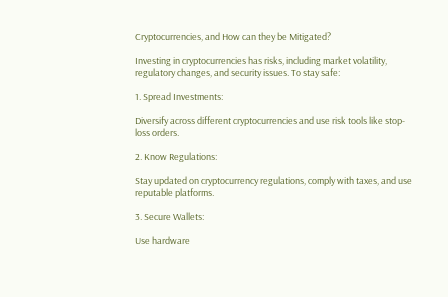Cryptocurrencies, and How can they be Mitigated?

Investing in cryptocurrencies has risks, including market volatility, regulatory changes, and security issues. To stay safe:

1. Spread Investments:

Diversify across different cryptocurrencies and use risk tools like stop-loss orders.

2. Know Regulations:

Stay updated on cryptocurrency regulations, comply with taxes, and use reputable platforms.

3. Secure Wallets:

Use hardware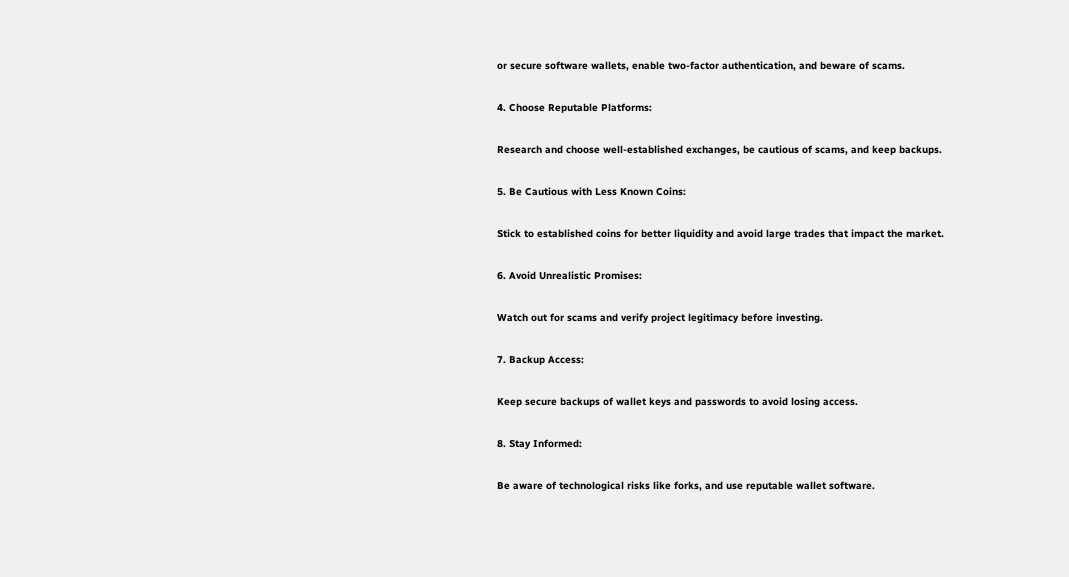or secure software wallets, enable two-factor authentication, and beware of scams.

4. Choose Reputable Platforms:

Research and choose well-established exchanges, be cautious of scams, and keep backups.

5. Be Cautious with Less Known Coins:

Stick to established coins for better liquidity and avoid large trades that impact the market.

6. Avoid Unrealistic Promises:

Watch out for scams and verify project legitimacy before investing.

7. Backup Access:

Keep secure backups of wallet keys and passwords to avoid losing access.

8. Stay Informed:

Be aware of technological risks like forks, and use reputable wallet software.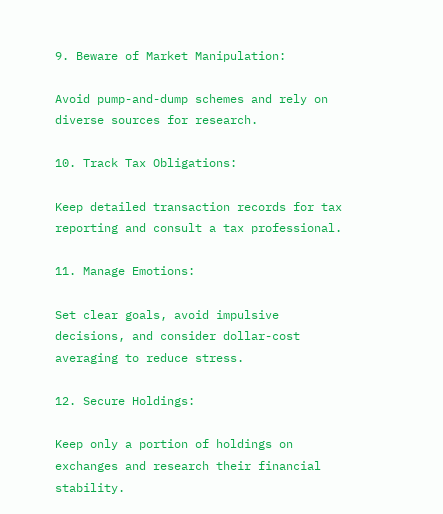9. Beware of Market Manipulation:

Avoid pump-and-dump schemes and rely on diverse sources for research.

10. Track Tax Obligations:

Keep detailed transaction records for tax reporting and consult a tax professional.

11. Manage Emotions:

Set clear goals, avoid impulsive decisions, and consider dollar-cost averaging to reduce stress.

12. Secure Holdings:

Keep only a portion of holdings on exchanges and research their financial stability.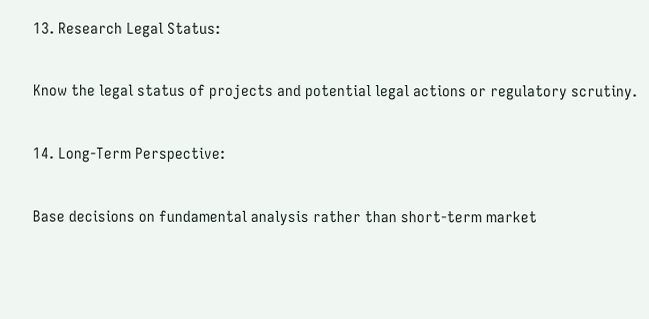13. Research Legal Status:

Know the legal status of projects and potential legal actions or regulatory scrutiny.

14. Long-Term Perspective:

Base decisions on fundamental analysis rather than short-term market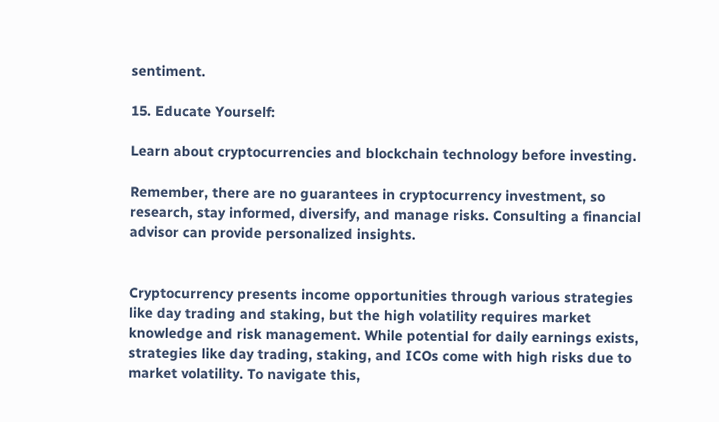sentiment.

15. Educate Yourself:

Learn about cryptocurrencies and blockchain technology before investing.

Remember, there are no guarantees in cryptocurrency investment, so research, stay informed, diversify, and manage risks. Consulting a financial advisor can provide personalized insights.


Cryptocurrency presents income opportunities through various strategies like day trading and staking, but the high volatility requires market knowledge and risk management. While potential for daily earnings exists, strategies like day trading, staking, and ICOs come with high risks due to market volatility. To navigate this,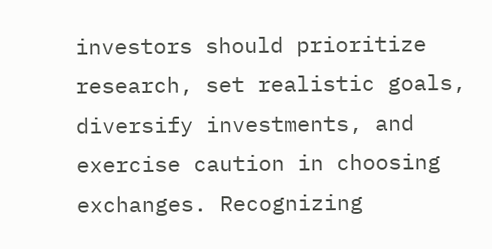investors should prioritize research, set realistic goals, diversify investments, and exercise caution in choosing exchanges. Recognizing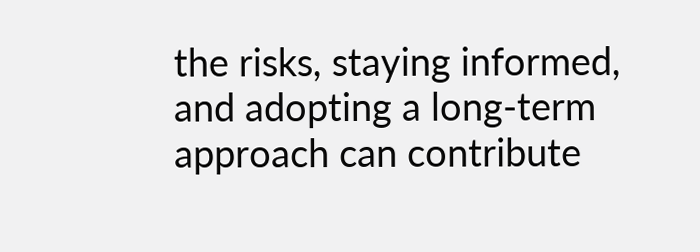the risks, staying informed, and adopting a long-term approach can contribute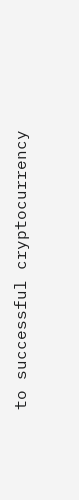to successful cryptocurrency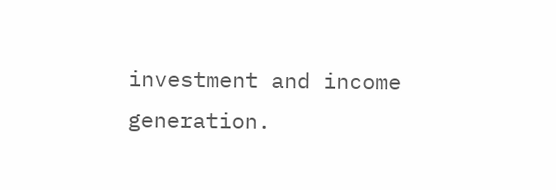investment and income generation.